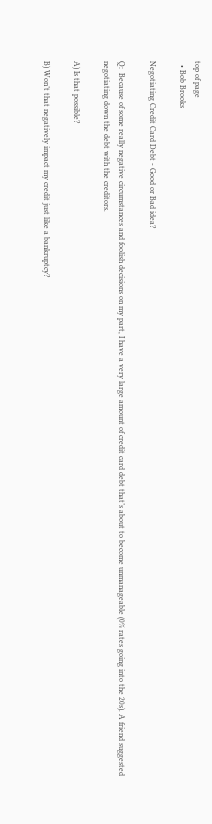top of page
  • Bob Brooks

Negotiating Credit Card Debt - Good or Bad idea?

Q:  Because of some really negative circumstances and foolish decisions on my part, I have a very large amount of credit card debt that’s about to become unmanageable (0% rates going into the 20s). A friend suggested negotiating down the debt with the creditors.

A) Is that possible?

B) Won’t that negatively impact my credit just like a bankruptcy?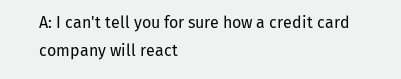A: I can't tell you for sure how a credit card company will react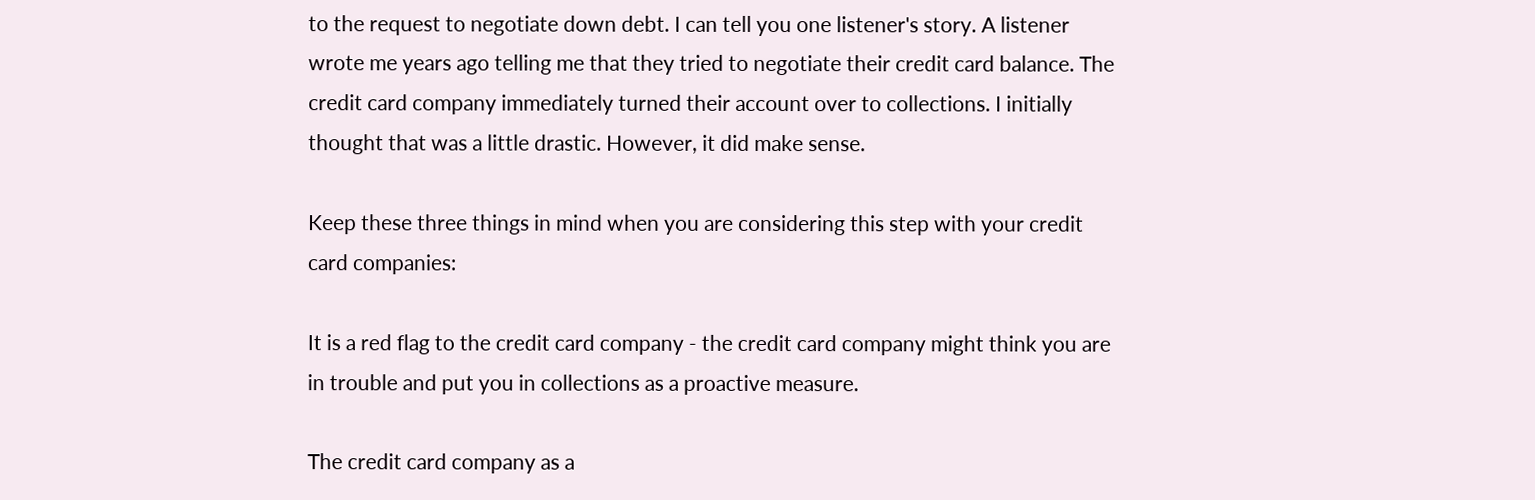to the request to negotiate down debt. I can tell you one listener's story. A listener wrote me years ago telling me that they tried to negotiate their credit card balance. The credit card company immediately turned their account over to collections. I initially thought that was a little drastic. However, it did make sense.

Keep these three things in mind when you are considering this step with your credit card companies:

It is a red flag to the credit card company - the credit card company might think you are in trouble and put you in collections as a proactive measure.

The credit card company as a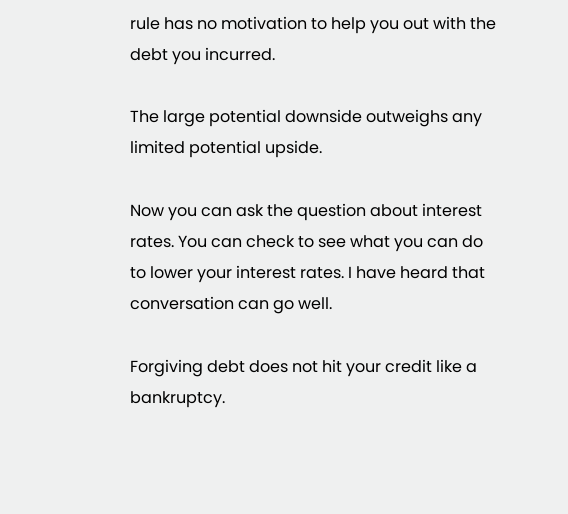rule has no motivation to help you out with the debt you incurred.

The large potential downside outweighs any limited potential upside.

Now you can ask the question about interest rates. You can check to see what you can do to lower your interest rates. I have heard that conversation can go well.

Forgiving debt does not hit your credit like a bankruptcy.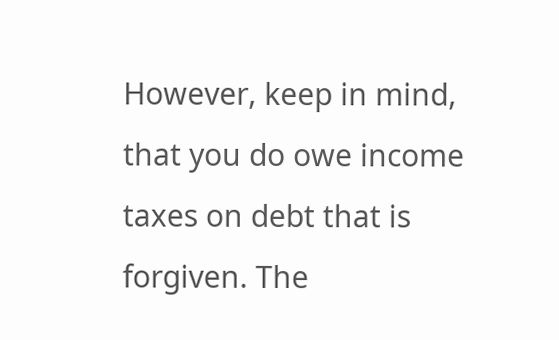However, keep in mind, that you do owe income taxes on debt that is forgiven. The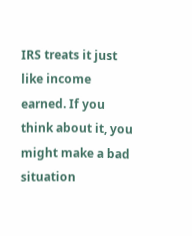IRS treats it just like income earned. If you think about it, you might make a bad situation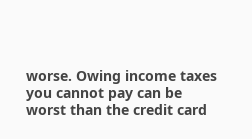worse. Owing income taxes you cannot pay can be worst than the credit card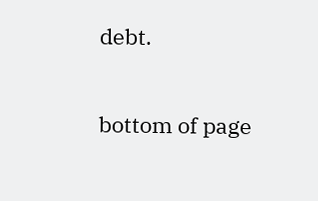debt.

bottom of page